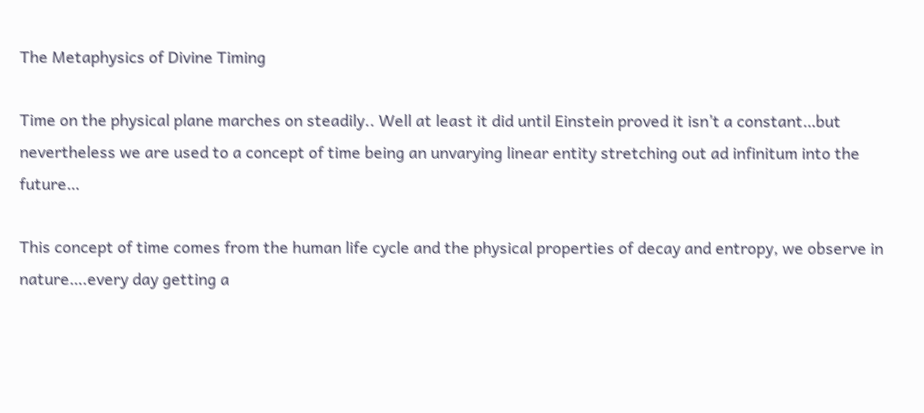The Metaphysics of Divine Timing

Time on the physical plane marches on steadily.. Well at least it did until Einstein proved it isn’t a constant…but nevertheless we are used to a concept of time being an unvarying linear entity stretching out ad infinitum into the future…

This concept of time comes from the human life cycle and the physical properties of decay and entropy, we observe in nature….every day getting a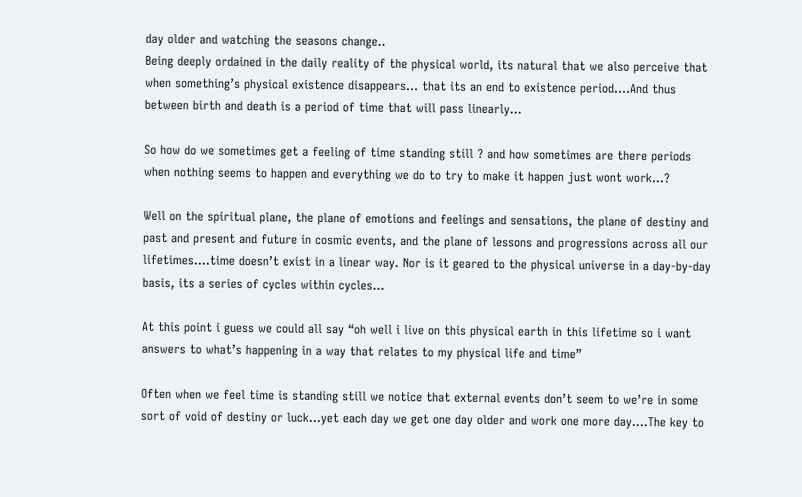day older and watching the seasons change..
Being deeply ordained in the daily reality of the physical world, its natural that we also perceive that when something’s physical existence disappears… that its an end to existence period….And thus between birth and death is a period of time that will pass linearly…

So how do we sometimes get a feeling of time standing still ? and how sometimes are there periods when nothing seems to happen and everything we do to try to make it happen just wont work…?

Well on the spiritual plane, the plane of emotions and feelings and sensations, the plane of destiny and past and present and future in cosmic events, and the plane of lessons and progressions across all our lifetimes….time doesn’t exist in a linear way. Nor is it geared to the physical universe in a day-by-day basis, its a series of cycles within cycles…

At this point i guess we could all say “oh well i live on this physical earth in this lifetime so i want answers to what’s happening in a way that relates to my physical life and time”

Often when we feel time is standing still we notice that external events don’t seem to we’re in some sort of void of destiny or luck…yet each day we get one day older and work one more day….The key to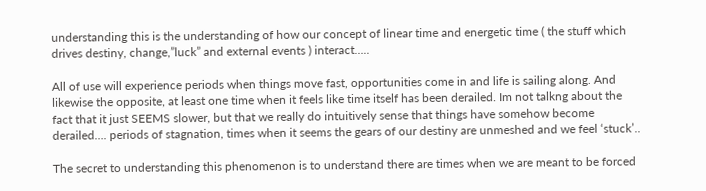understanding this is the understanding of how our concept of linear time and energetic time ( the stuff which drives destiny, change,”luck” and external events ) interact…..

All of use will experience periods when things move fast, opportunities come in and life is sailing along. And likewise the opposite, at least one time when it feels like time itself has been derailed. Im not talkng about the fact that it just SEEMS slower, but that we really do intuitively sense that things have somehow become derailed…. periods of stagnation, times when it seems the gears of our destiny are unmeshed and we feel ‘stuck’..

The secret to understanding this phenomenon is to understand there are times when we are meant to be forced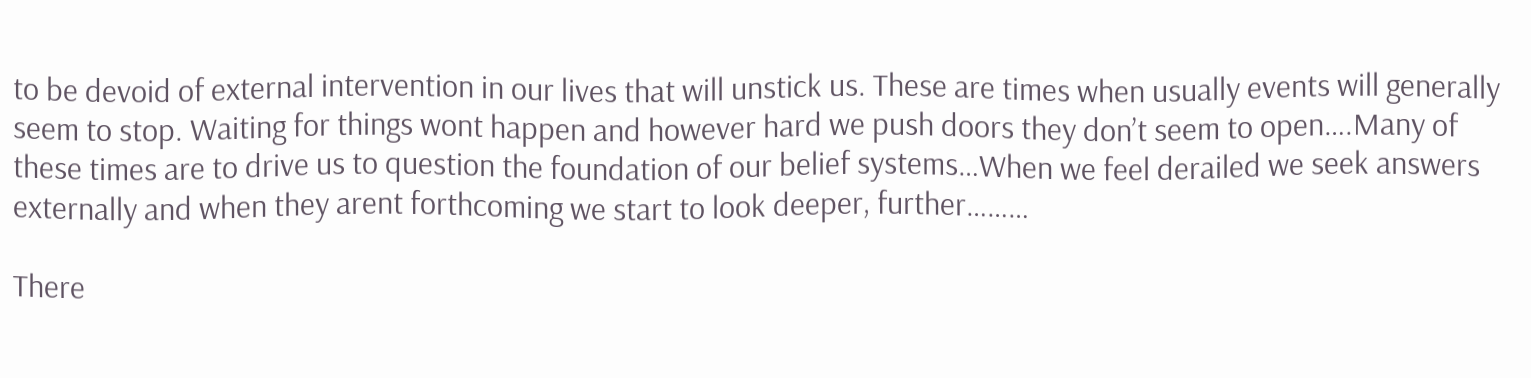to be devoid of external intervention in our lives that will unstick us. These are times when usually events will generally seem to stop. Waiting for things wont happen and however hard we push doors they don’t seem to open….Many of these times are to drive us to question the foundation of our belief systems…When we feel derailed we seek answers externally and when they arent forthcoming we start to look deeper, further………

There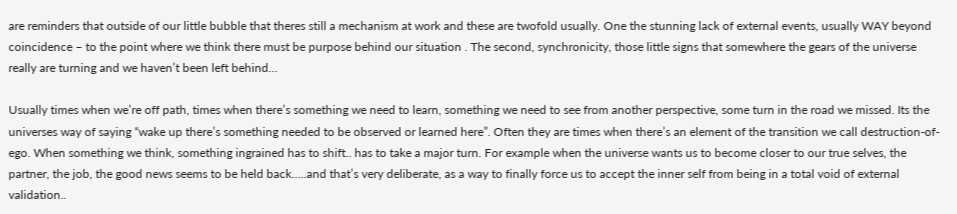are reminders that outside of our little bubble that theres still a mechanism at work and these are twofold usually. One the stunning lack of external events, usually WAY beyond coincidence – to the point where we think there must be purpose behind our situation . The second, synchronicity, those little signs that somewhere the gears of the universe really are turning and we haven’t been left behind…

Usually times when we’re off path, times when there’s something we need to learn, something we need to see from another perspective, some turn in the road we missed. Its the universes way of saying “wake up there’s something needed to be observed or learned here”. Often they are times when there’s an element of the transition we call destruction-of-ego. When something we think, something ingrained has to shift.. has to take a major turn. For example when the universe wants us to become closer to our true selves, the partner, the job, the good news seems to be held back…..and that’s very deliberate, as a way to finally force us to accept the inner self from being in a total void of external validation..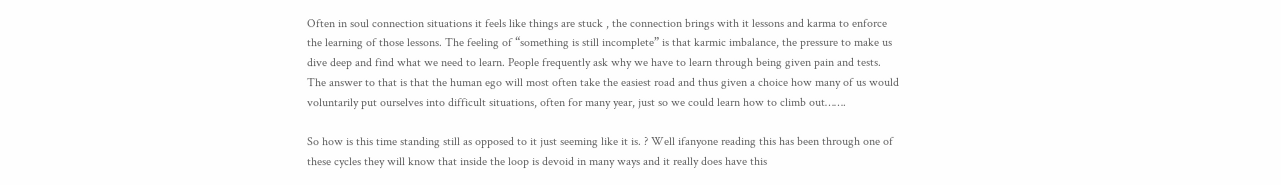Often in soul connection situations it feels like things are stuck , the connection brings with it lessons and karma to enforce the learning of those lessons. The feeling of “something is still incomplete” is that karmic imbalance, the pressure to make us dive deep and find what we need to learn. People frequently ask why we have to learn through being given pain and tests. The answer to that is that the human ego will most often take the easiest road and thus given a choice how many of us would voluntarily put ourselves into difficult situations, often for many year, just so we could learn how to climb out…….

So how is this time standing still as opposed to it just seeming like it is. ? Well ifanyone reading this has been through one of these cycles they will know that inside the loop is devoid in many ways and it really does have this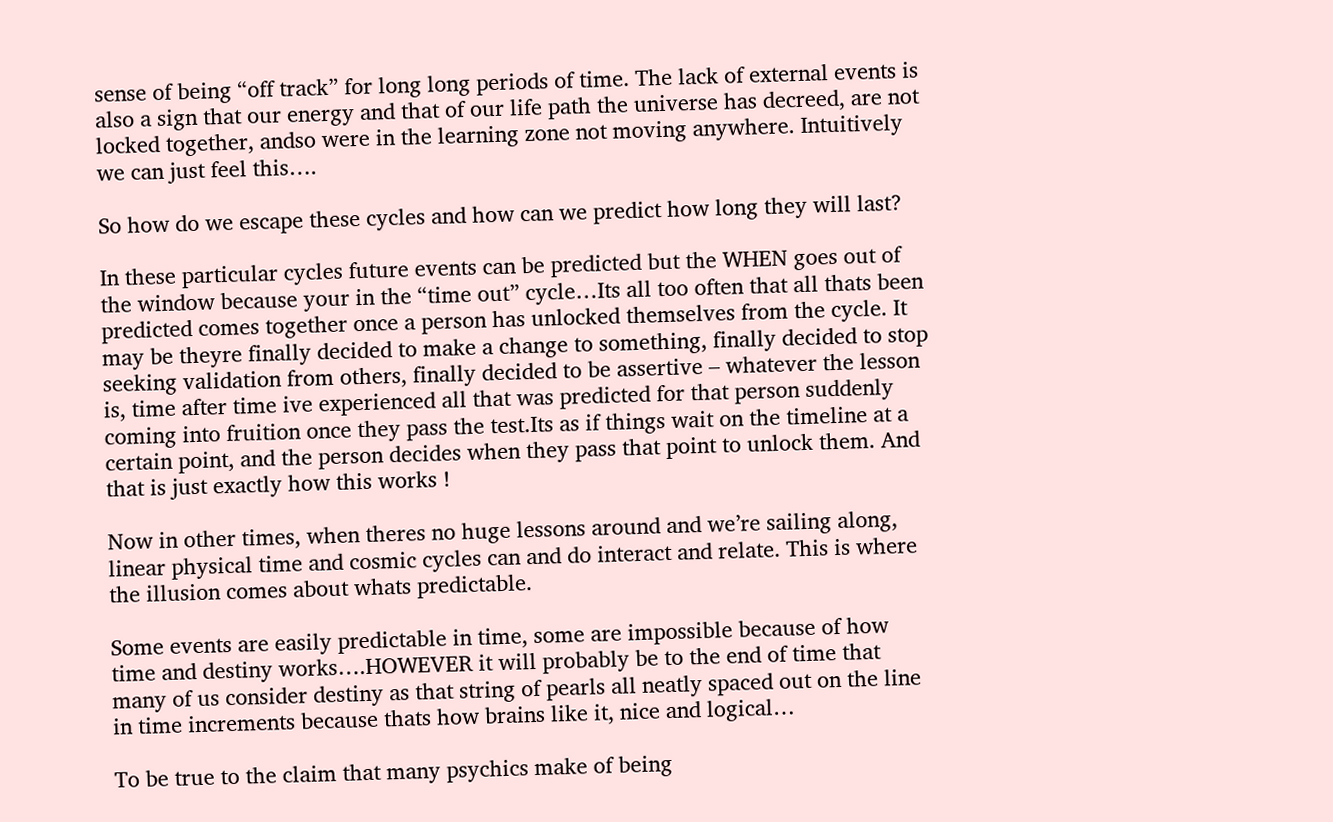sense of being “off track” for long long periods of time. The lack of external events is also a sign that our energy and that of our life path the universe has decreed, are not locked together, andso were in the learning zone not moving anywhere. Intuitively we can just feel this….

So how do we escape these cycles and how can we predict how long they will last?

In these particular cycles future events can be predicted but the WHEN goes out of the window because your in the “time out” cycle…Its all too often that all thats been predicted comes together once a person has unlocked themselves from the cycle. It may be theyre finally decided to make a change to something, finally decided to stop seeking validation from others, finally decided to be assertive – whatever the lesson is, time after time ive experienced all that was predicted for that person suddenly coming into fruition once they pass the test.Its as if things wait on the timeline at a certain point, and the person decides when they pass that point to unlock them. And that is just exactly how this works !

Now in other times, when theres no huge lessons around and we’re sailing along, linear physical time and cosmic cycles can and do interact and relate. This is where the illusion comes about whats predictable.

Some events are easily predictable in time, some are impossible because of how time and destiny works….HOWEVER it will probably be to the end of time that many of us consider destiny as that string of pearls all neatly spaced out on the line in time increments because thats how brains like it, nice and logical…

To be true to the claim that many psychics make of being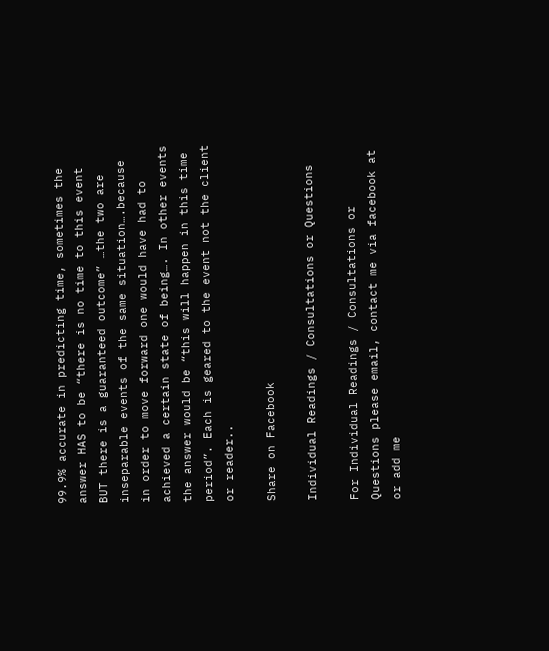99.9% accurate in predicting time, sometimes the answer HAS to be “there is no time to this event BUT there is a guaranteed outcome” …the two are inseparable events of the same situation….because in order to move forward one would have had to achieved a certain state of being…. In other events the answer would be “this will happen in this time period”. Each is geared to the event not the client or reader..

Share on Facebook

Individual Readings / Consultations or Questions

For Individual Readings / Consultations or Questions please email, contact me via facebook at or add me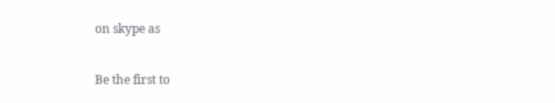on skype as

Be the first to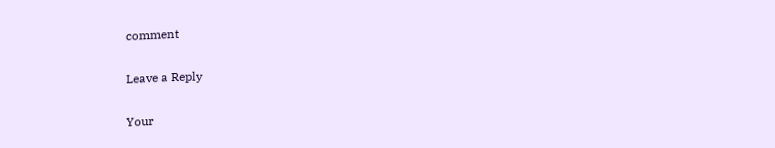comment

Leave a Reply

Your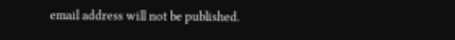email address will not be published.